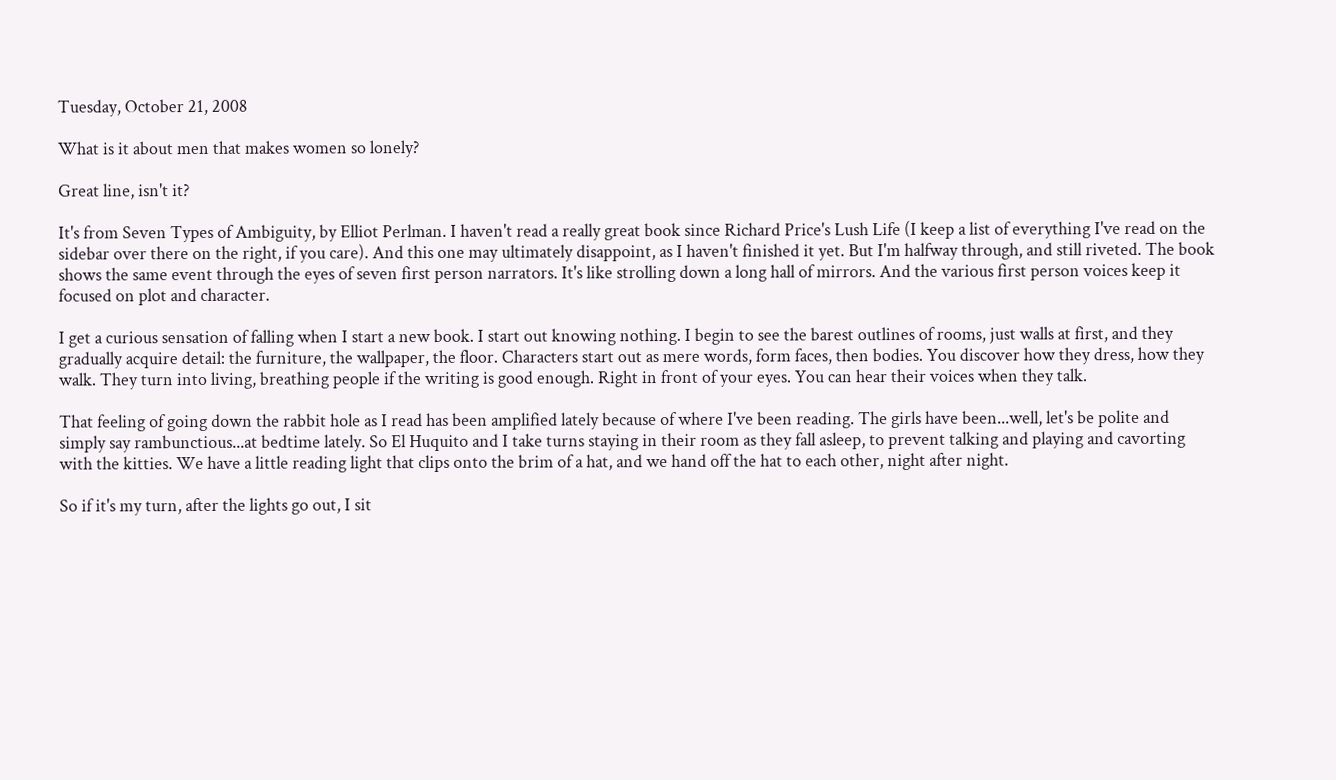Tuesday, October 21, 2008

What is it about men that makes women so lonely?

Great line, isn't it?

It's from Seven Types of Ambiguity, by Elliot Perlman. I haven't read a really great book since Richard Price's Lush Life (I keep a list of everything I've read on the sidebar over there on the right, if you care). And this one may ultimately disappoint, as I haven't finished it yet. But I'm halfway through, and still riveted. The book shows the same event through the eyes of seven first person narrators. It's like strolling down a long hall of mirrors. And the various first person voices keep it focused on plot and character.

I get a curious sensation of falling when I start a new book. I start out knowing nothing. I begin to see the barest outlines of rooms, just walls at first, and they gradually acquire detail: the furniture, the wallpaper, the floor. Characters start out as mere words, form faces, then bodies. You discover how they dress, how they walk. They turn into living, breathing people if the writing is good enough. Right in front of your eyes. You can hear their voices when they talk.

That feeling of going down the rabbit hole as I read has been amplified lately because of where I've been reading. The girls have been...well, let's be polite and simply say rambunctious...at bedtime lately. So El Huquito and I take turns staying in their room as they fall asleep, to prevent talking and playing and cavorting with the kitties. We have a little reading light that clips onto the brim of a hat, and we hand off the hat to each other, night after night.

So if it's my turn, after the lights go out, I sit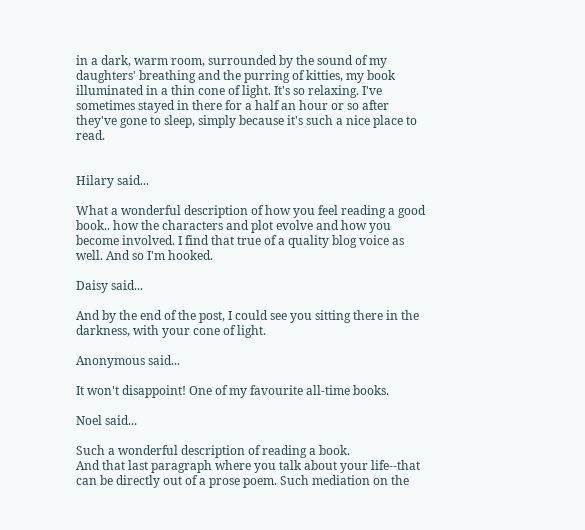in a dark, warm room, surrounded by the sound of my daughters' breathing and the purring of kitties, my book illuminated in a thin cone of light. It's so relaxing. I've sometimes stayed in there for a half an hour or so after they've gone to sleep, simply because it's such a nice place to read.


Hilary said...

What a wonderful description of how you feel reading a good book.. how the characters and plot evolve and how you become involved. I find that true of a quality blog voice as well. And so I'm hooked.

Daisy said...

And by the end of the post, I could see you sitting there in the darkness, with your cone of light.

Anonymous said...

It won't disappoint! One of my favourite all-time books.

Noel said...

Such a wonderful description of reading a book.
And that last paragraph where you talk about your life--that can be directly out of a prose poem. Such mediation on the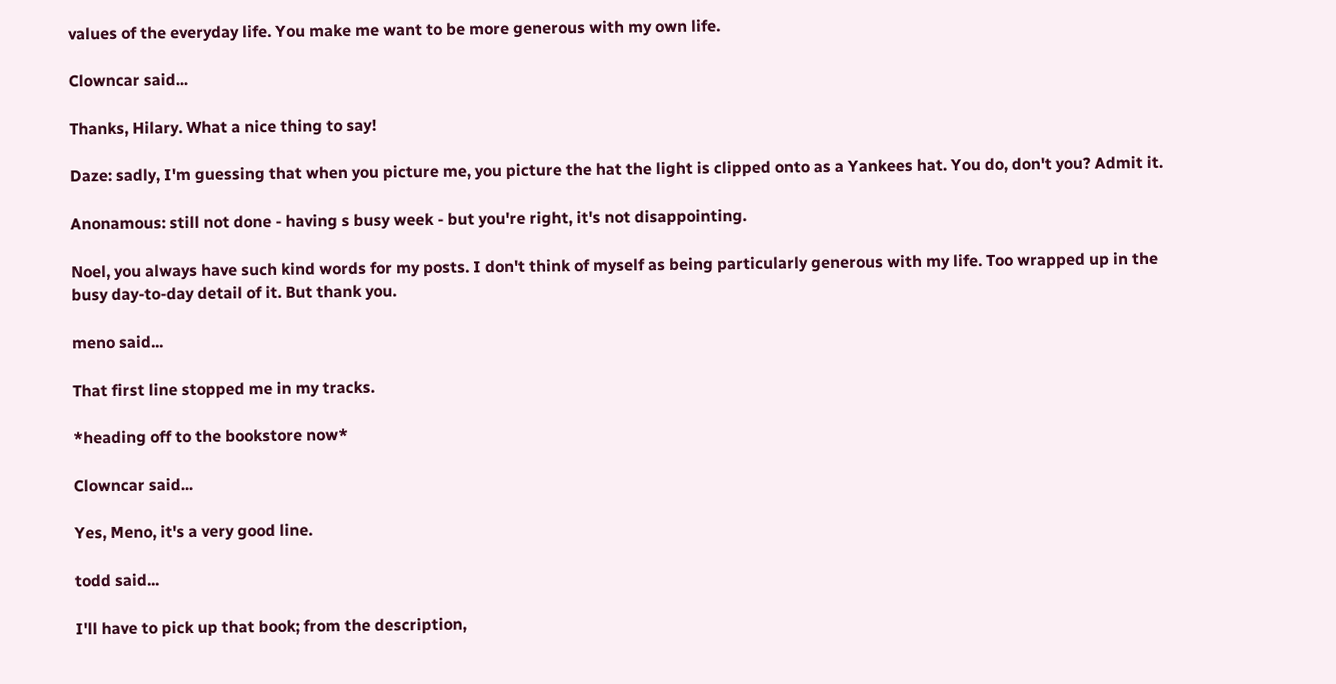values of the everyday life. You make me want to be more generous with my own life.

Clowncar said...

Thanks, Hilary. What a nice thing to say!

Daze: sadly, I'm guessing that when you picture me, you picture the hat the light is clipped onto as a Yankees hat. You do, don't you? Admit it.

Anonamous: still not done - having s busy week - but you're right, it's not disappointing.

Noel, you always have such kind words for my posts. I don't think of myself as being particularly generous with my life. Too wrapped up in the busy day-to-day detail of it. But thank you.

meno said...

That first line stopped me in my tracks.

*heading off to the bookstore now*

Clowncar said...

Yes, Meno, it's a very good line.

todd said...

I'll have to pick up that book; from the description,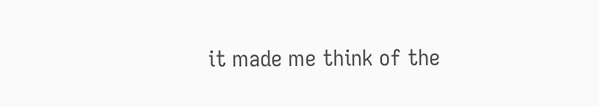it made me think of the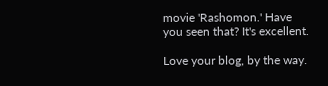movie 'Rashomon.' Have you seen that? It's excellent.

Love your blog, by the way.